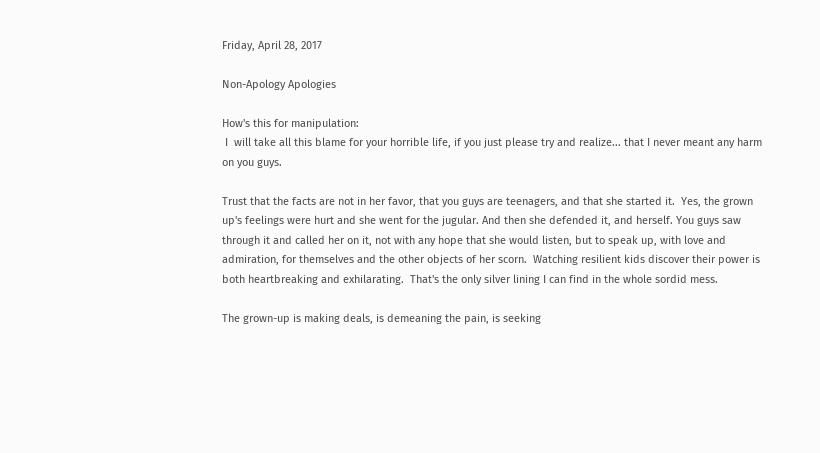Friday, April 28, 2017

Non-Apology Apologies

How's this for manipulation:
 I  will take all this blame for your horrible life, if you just please try and realize... that I never meant any harm on you guys.

Trust that the facts are not in her favor, that you guys are teenagers, and that she started it.  Yes, the grown up's feelings were hurt and she went for the jugular. And then she defended it, and herself. You guys saw through it and called her on it, not with any hope that she would listen, but to speak up, with love and admiration, for themselves and the other objects of her scorn.  Watching resilient kids discover their power is both heartbreaking and exhilarating.  That's the only silver lining I can find in the whole sordid mess.

The grown-up is making deals, is demeaning the pain, is seeking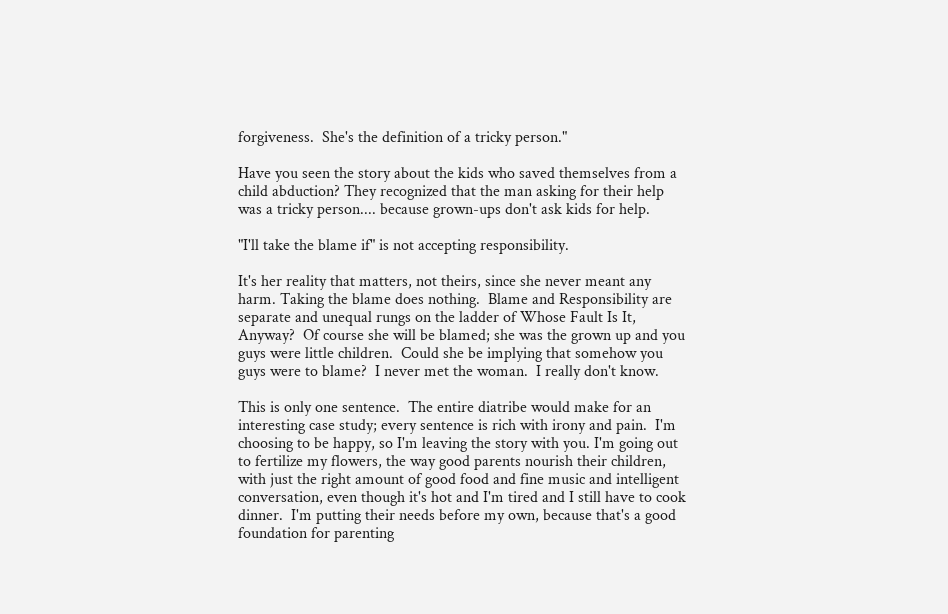forgiveness.  She's the definition of a tricky person."

Have you seen the story about the kids who saved themselves from a child abduction? They recognized that the man asking for their help was a tricky person.... because grown-ups don't ask kids for help.

"I'll take the blame if" is not accepting responsibility.

It's her reality that matters, not theirs, since she never meant any harm. Taking the blame does nothing.  Blame and Responsibility are separate and unequal rungs on the ladder of Whose Fault Is It, Anyway?  Of course she will be blamed; she was the grown up and you guys were little children.  Could she be implying that somehow you guys were to blame?  I never met the woman.  I really don't know.

This is only one sentence.  The entire diatribe would make for an interesting case study; every sentence is rich with irony and pain.  I'm choosing to be happy, so I'm leaving the story with you. I'm going out to fertilize my flowers, the way good parents nourish their children, with just the right amount of good food and fine music and intelligent conversation, even though it's hot and I'm tired and I still have to cook dinner.  I'm putting their needs before my own, because that's a good foundation for parenting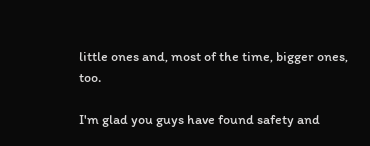little ones and, most of the time, bigger ones, too.

I'm glad you guys have found safety and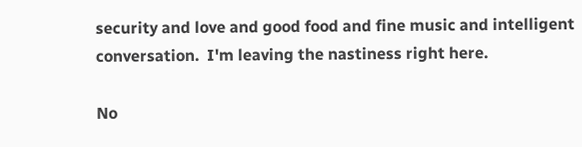security and love and good food and fine music and intelligent conversation.  I'm leaving the nastiness right here.

No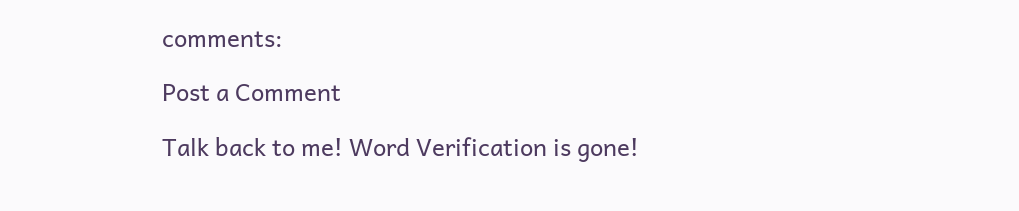comments:

Post a Comment

Talk back to me! Word Verification is gone!